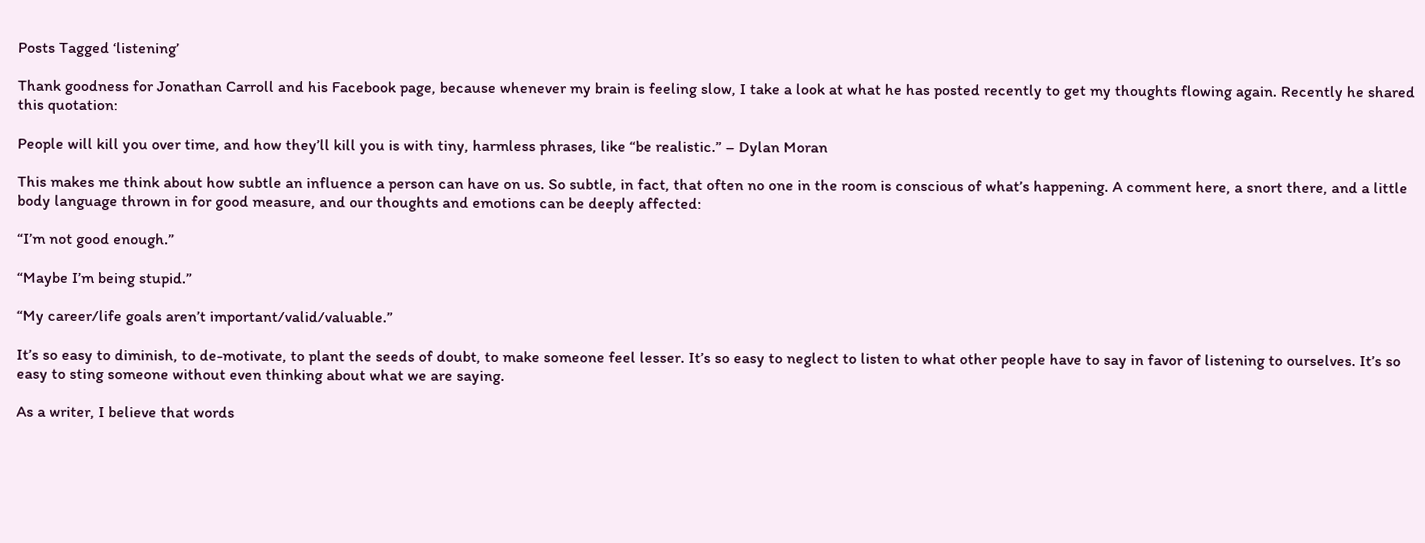Posts Tagged ‘listening’

Thank goodness for Jonathan Carroll and his Facebook page, because whenever my brain is feeling slow, I take a look at what he has posted recently to get my thoughts flowing again. Recently he shared this quotation:

People will kill you over time, and how they’ll kill you is with tiny, harmless phrases, like “be realistic.” – Dylan Moran

This makes me think about how subtle an influence a person can have on us. So subtle, in fact, that often no one in the room is conscious of what’s happening. A comment here, a snort there, and a little body language thrown in for good measure, and our thoughts and emotions can be deeply affected:

“I’m not good enough.”

“Maybe I’m being stupid.”

“My career/life goals aren’t important/valid/valuable.”

It’s so easy to diminish, to de-motivate, to plant the seeds of doubt, to make someone feel lesser. It’s so easy to neglect to listen to what other people have to say in favor of listening to ourselves. It’s so easy to sting someone without even thinking about what we are saying.

As a writer, I believe that words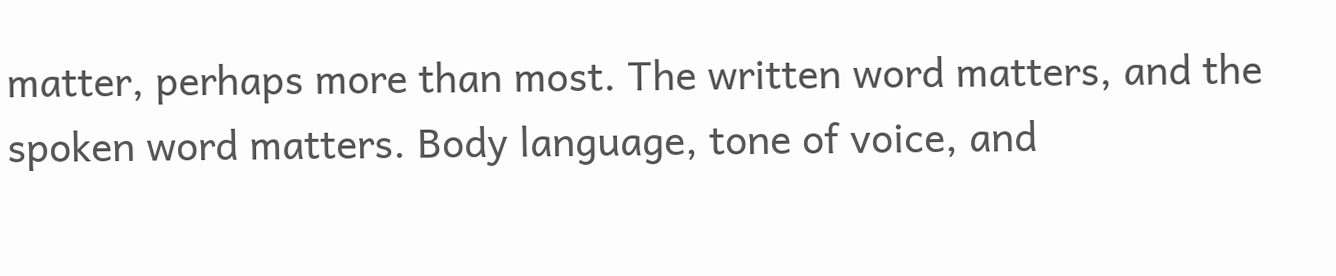matter, perhaps more than most. The written word matters, and the spoken word matters. Body language, tone of voice, and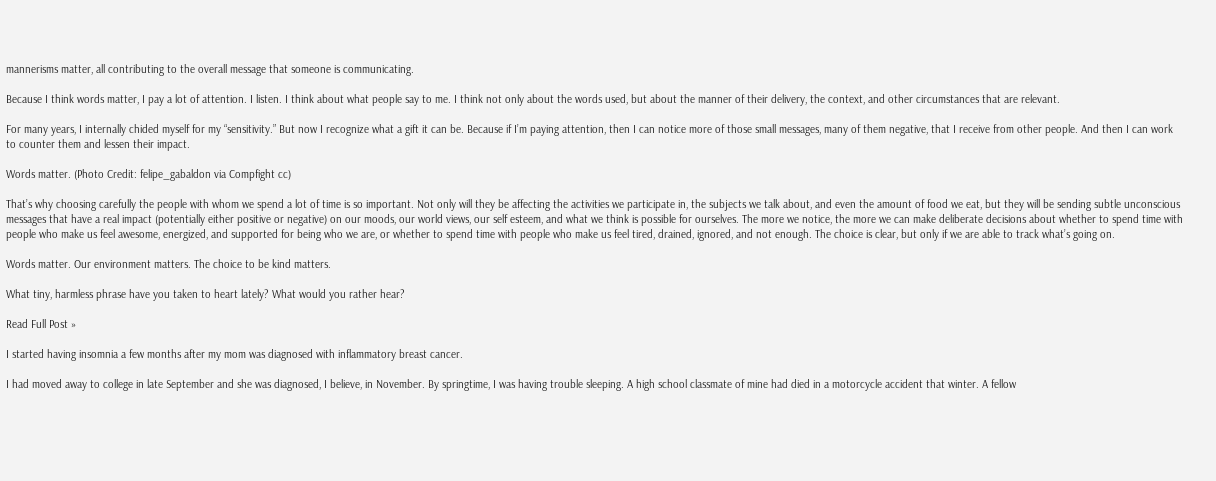mannerisms matter, all contributing to the overall message that someone is communicating.

Because I think words matter, I pay a lot of attention. I listen. I think about what people say to me. I think not only about the words used, but about the manner of their delivery, the context, and other circumstances that are relevant.

For many years, I internally chided myself for my “sensitivity.” But now I recognize what a gift it can be. Because if I’m paying attention, then I can notice more of those small messages, many of them negative, that I receive from other people. And then I can work to counter them and lessen their impact.

Words matter. (Photo Credit: felipe_gabaldon via Compfight cc)

That’s why choosing carefully the people with whom we spend a lot of time is so important. Not only will they be affecting the activities we participate in, the subjects we talk about, and even the amount of food we eat, but they will be sending subtle unconscious messages that have a real impact (potentially either positive or negative) on our moods, our world views, our self esteem, and what we think is possible for ourselves. The more we notice, the more we can make deliberate decisions about whether to spend time with people who make us feel awesome, energized, and supported for being who we are, or whether to spend time with people who make us feel tired, drained, ignored, and not enough. The choice is clear, but only if we are able to track what’s going on.

Words matter. Our environment matters. The choice to be kind matters.

What tiny, harmless phrase have you taken to heart lately? What would you rather hear?

Read Full Post »

I started having insomnia a few months after my mom was diagnosed with inflammatory breast cancer.

I had moved away to college in late September and she was diagnosed, I believe, in November. By springtime, I was having trouble sleeping. A high school classmate of mine had died in a motorcycle accident that winter. A fellow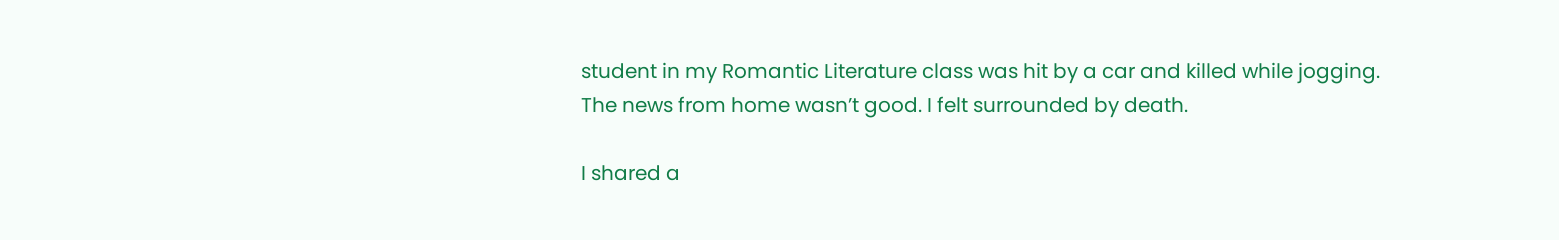student in my Romantic Literature class was hit by a car and killed while jogging. The news from home wasn’t good. I felt surrounded by death.

I shared a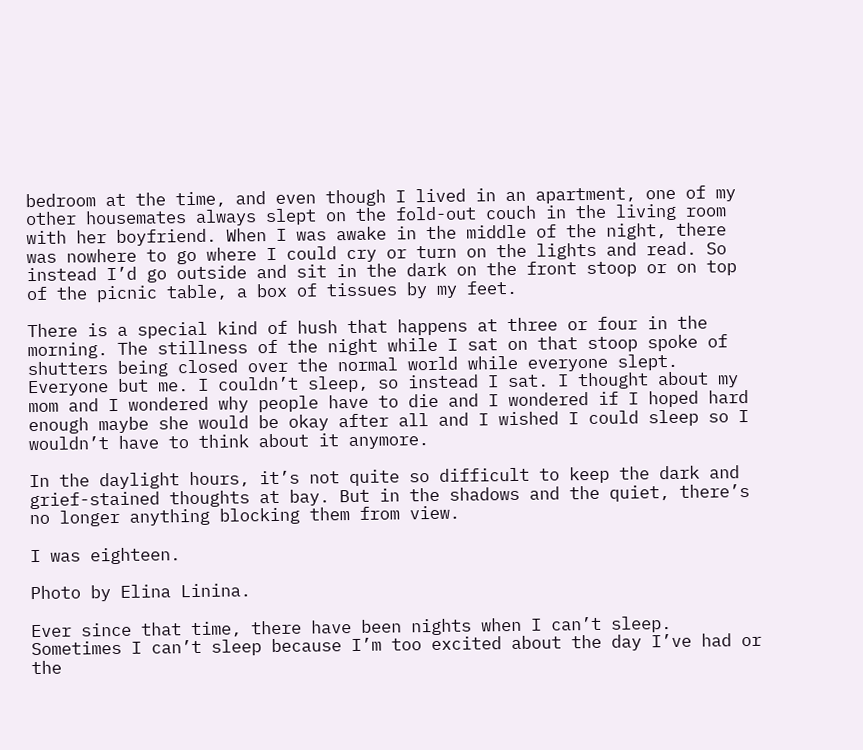bedroom at the time, and even though I lived in an apartment, one of my other housemates always slept on the fold-out couch in the living room with her boyfriend. When I was awake in the middle of the night, there was nowhere to go where I could cry or turn on the lights and read. So instead I’d go outside and sit in the dark on the front stoop or on top of the picnic table, a box of tissues by my feet.

There is a special kind of hush that happens at three or four in the morning. The stillness of the night while I sat on that stoop spoke of shutters being closed over the normal world while everyone slept. Everyone but me. I couldn’t sleep, so instead I sat. I thought about my mom and I wondered why people have to die and I wondered if I hoped hard enough maybe she would be okay after all and I wished I could sleep so I wouldn’t have to think about it anymore.

In the daylight hours, it’s not quite so difficult to keep the dark and grief-stained thoughts at bay. But in the shadows and the quiet, there’s no longer anything blocking them from view.

I was eighteen.

Photo by Elina Linina.

Ever since that time, there have been nights when I can’t sleep. Sometimes I can’t sleep because I’m too excited about the day I’ve had or the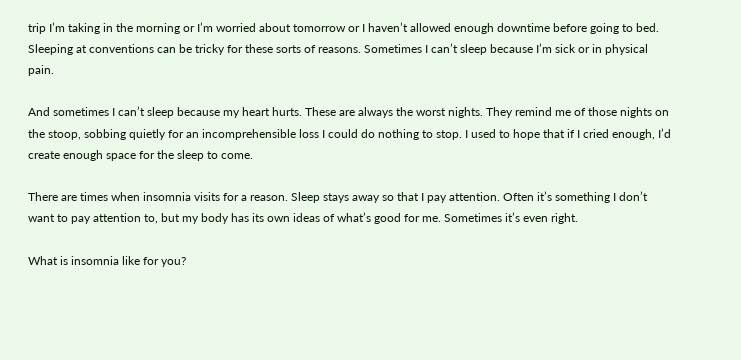trip I’m taking in the morning or I’m worried about tomorrow or I haven’t allowed enough downtime before going to bed. Sleeping at conventions can be tricky for these sorts of reasons. Sometimes I can’t sleep because I’m sick or in physical pain.

And sometimes I can’t sleep because my heart hurts. These are always the worst nights. They remind me of those nights on the stoop, sobbing quietly for an incomprehensible loss I could do nothing to stop. I used to hope that if I cried enough, I’d create enough space for the sleep to come.

There are times when insomnia visits for a reason. Sleep stays away so that I pay attention. Often it’s something I don’t want to pay attention to, but my body has its own ideas of what’s good for me. Sometimes it’s even right.

What is insomnia like for you?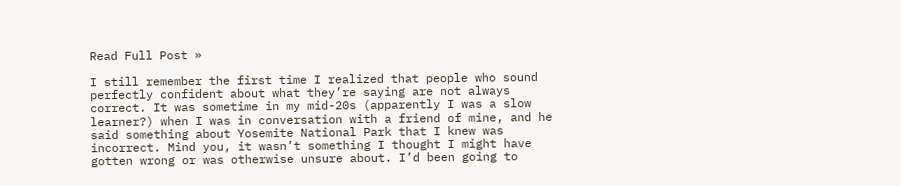Read Full Post »

I still remember the first time I realized that people who sound perfectly confident about what they’re saying are not always correct. It was sometime in my mid-20s (apparently I was a slow learner?) when I was in conversation with a friend of mine, and he said something about Yosemite National Park that I knew was incorrect. Mind you, it wasn’t something I thought I might have gotten wrong or was otherwise unsure about. I’d been going to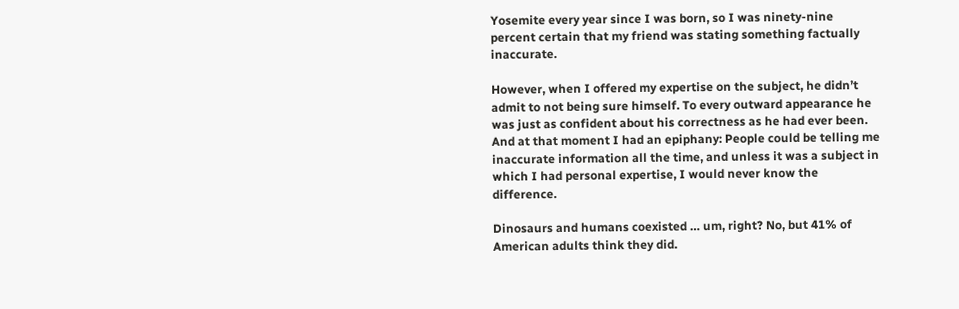Yosemite every year since I was born, so I was ninety-nine percent certain that my friend was stating something factually inaccurate.

However, when I offered my expertise on the subject, he didn’t admit to not being sure himself. To every outward appearance he was just as confident about his correctness as he had ever been. And at that moment I had an epiphany: People could be telling me inaccurate information all the time, and unless it was a subject in which I had personal expertise, I would never know the difference.

Dinosaurs and humans coexisted … um, right? No, but 41% of American adults think they did.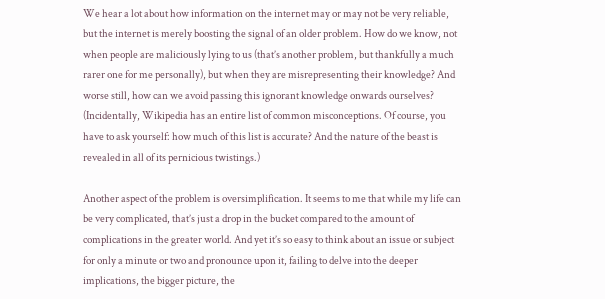We hear a lot about how information on the internet may or may not be very reliable, but the internet is merely boosting the signal of an older problem. How do we know, not when people are maliciously lying to us (that’s another problem, but thankfully a much rarer one for me personally), but when they are misrepresenting their knowledge? And worse still, how can we avoid passing this ignorant knowledge onwards ourselves? (Incidentally, Wikipedia has an entire list of common misconceptions. Of course, you have to ask yourself: how much of this list is accurate? And the nature of the beast is revealed in all of its pernicious twistings.)

Another aspect of the problem is oversimplification. It seems to me that while my life can be very complicated, that’s just a drop in the bucket compared to the amount of complications in the greater world. And yet it’s so easy to think about an issue or subject for only a minute or two and pronounce upon it, failing to delve into the deeper implications, the bigger picture, the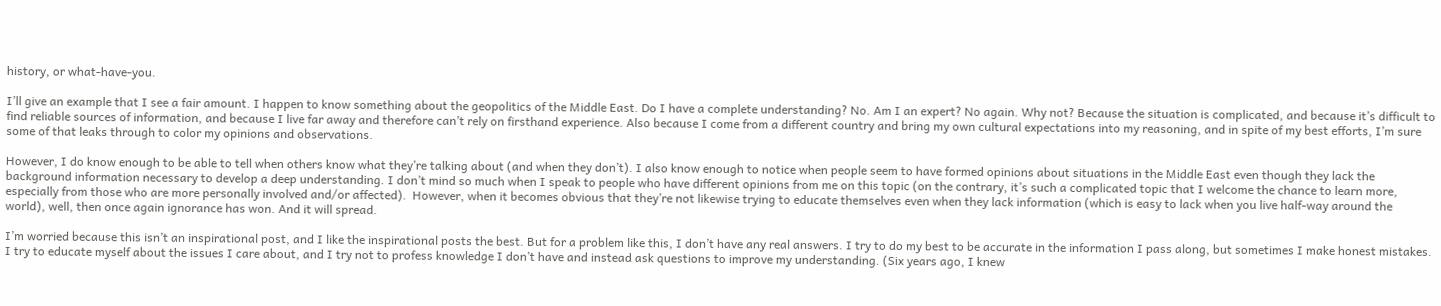history, or what-have-you.

I’ll give an example that I see a fair amount. I happen to know something about the geopolitics of the Middle East. Do I have a complete understanding? No. Am I an expert? No again. Why not? Because the situation is complicated, and because it’s difficult to find reliable sources of information, and because I live far away and therefore can’t rely on firsthand experience. Also because I come from a different country and bring my own cultural expectations into my reasoning, and in spite of my best efforts, I’m sure some of that leaks through to color my opinions and observations.

However, I do know enough to be able to tell when others know what they’re talking about (and when they don’t). I also know enough to notice when people seem to have formed opinions about situations in the Middle East even though they lack the background information necessary to develop a deep understanding. I don’t mind so much when I speak to people who have different opinions from me on this topic (on the contrary, it’s such a complicated topic that I welcome the chance to learn more, especially from those who are more personally involved and/or affected).  However, when it becomes obvious that they’re not likewise trying to educate themselves even when they lack information (which is easy to lack when you live half-way around the world), well, then once again ignorance has won. And it will spread.

I’m worried because this isn’t an inspirational post, and I like the inspirational posts the best. But for a problem like this, I don’t have any real answers. I try to do my best to be accurate in the information I pass along, but sometimes I make honest mistakes. I try to educate myself about the issues I care about, and I try not to profess knowledge I don’t have and instead ask questions to improve my understanding. (Six years ago, I knew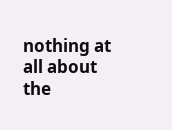nothing at all about the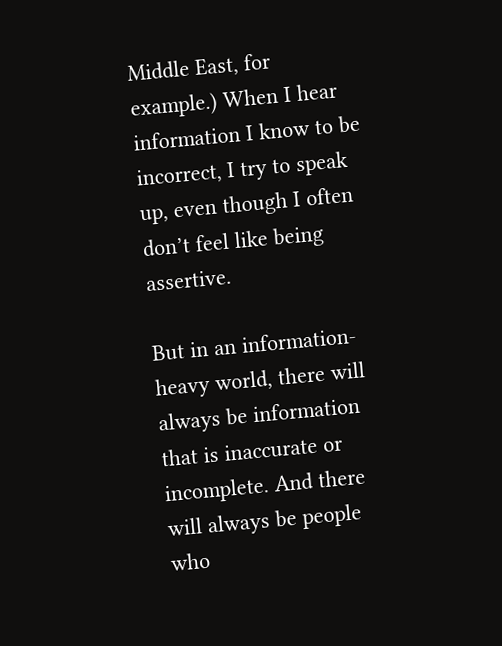Middle East, for example.) When I hear information I know to be incorrect, I try to speak up, even though I often don’t feel like being assertive.

But in an information-heavy world, there will always be information that is inaccurate or incomplete. And there will always be people who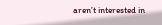aren’t interested in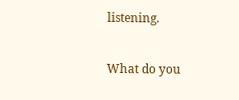listening.

What do you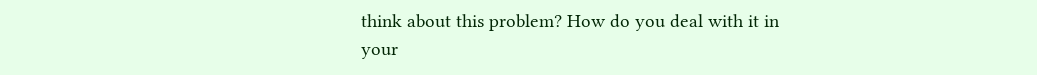think about this problem? How do you deal with it in your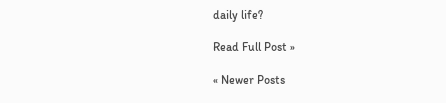daily life?

Read Full Post »

« Newer Posts